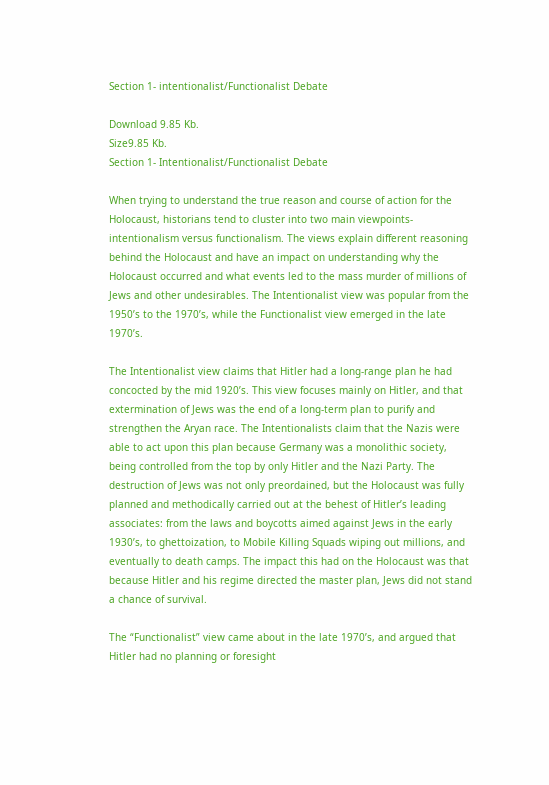Section 1- intentionalist/Functionalist Debate

Download 9.85 Kb.
Size9.85 Kb.
Section 1- Intentionalist/Functionalist Debate

When trying to understand the true reason and course of action for the Holocaust, historians tend to cluster into two main viewpoints- intentionalism versus functionalism. The views explain different reasoning behind the Holocaust and have an impact on understanding why the Holocaust occurred and what events led to the mass murder of millions of Jews and other undesirables. The Intentionalist view was popular from the 1950’s to the 1970’s, while the Functionalist view emerged in the late 1970’s.

The Intentionalist view claims that Hitler had a long-range plan he had concocted by the mid 1920’s. This view focuses mainly on Hitler, and that extermination of Jews was the end of a long-term plan to purify and strengthen the Aryan race. The Intentionalists claim that the Nazis were able to act upon this plan because Germany was a monolithic society, being controlled from the top by only Hitler and the Nazi Party. The destruction of Jews was not only preordained, but the Holocaust was fully planned and methodically carried out at the behest of Hitler’s leading associates: from the laws and boycotts aimed against Jews in the early 1930’s, to ghettoization, to Mobile Killing Squads wiping out millions, and eventually to death camps. The impact this had on the Holocaust was that because Hitler and his regime directed the master plan, Jews did not stand a chance of survival.

The “Functionalist” view came about in the late 1970’s, and argued that Hitler had no planning or foresight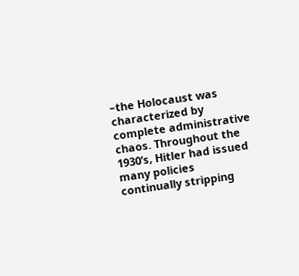–the Holocaust was characterized by complete administrative chaos. Throughout the 1930’s, Hitler had issued many policies continually stripping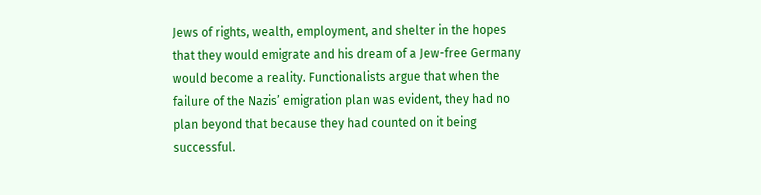Jews of rights, wealth, employment, and shelter in the hopes that they would emigrate and his dream of a Jew-free Germany would become a reality. Functionalists argue that when the failure of the Nazis’ emigration plan was evident, they had no plan beyond that because they had counted on it being successful.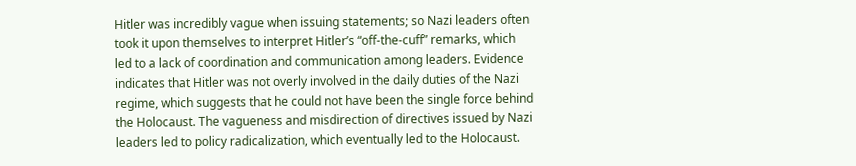Hitler was incredibly vague when issuing statements; so Nazi leaders often took it upon themselves to interpret Hitler’s “off-the-cuff” remarks, which led to a lack of coordination and communication among leaders. Evidence indicates that Hitler was not overly involved in the daily duties of the Nazi regime, which suggests that he could not have been the single force behind the Holocaust. The vagueness and misdirection of directives issued by Nazi leaders led to policy radicalization, which eventually led to the Holocaust.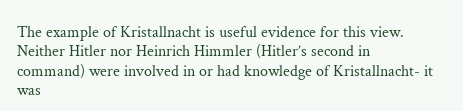The example of Kristallnacht is useful evidence for this view. Neither Hitler nor Heinrich Himmler (Hitler’s second in command) were involved in or had knowledge of Kristallnacht- it was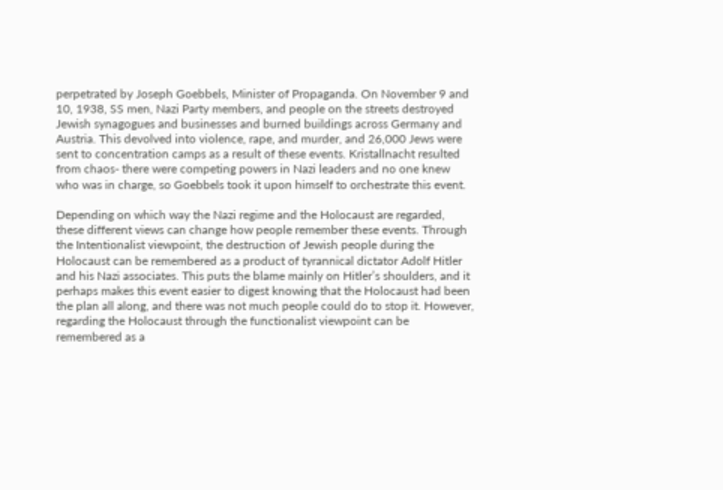perpetrated by Joseph Goebbels, Minister of Propaganda. On November 9 and 10, 1938, SS men, Nazi Party members, and people on the streets destroyed Jewish synagogues and businesses and burned buildings across Germany and Austria. This devolved into violence, rape, and murder, and 26,000 Jews were sent to concentration camps as a result of these events. Kristallnacht resulted from chaos- there were competing powers in Nazi leaders and no one knew who was in charge, so Goebbels took it upon himself to orchestrate this event.

Depending on which way the Nazi regime and the Holocaust are regarded, these different views can change how people remember these events. Through the Intentionalist viewpoint, the destruction of Jewish people during the Holocaust can be remembered as a product of tyrannical dictator Adolf Hitler and his Nazi associates. This puts the blame mainly on Hitler’s shoulders, and it perhaps makes this event easier to digest knowing that the Holocaust had been the plan all along, and there was not much people could do to stop it. However, regarding the Holocaust through the functionalist viewpoint can be remembered as a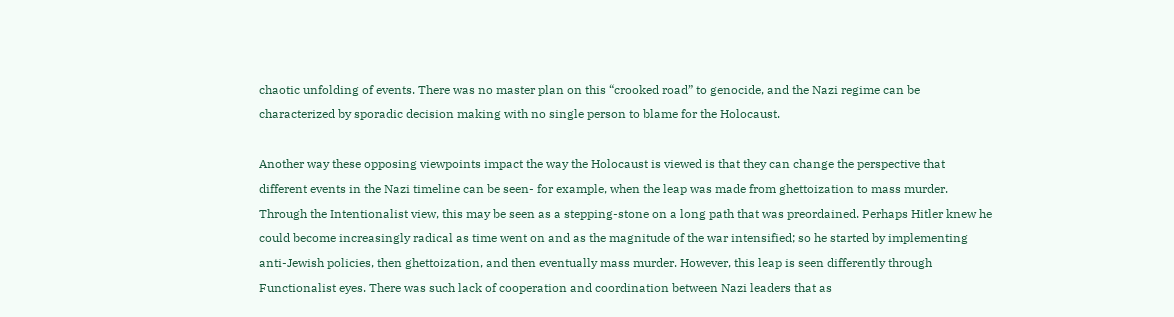chaotic unfolding of events. There was no master plan on this “crooked road” to genocide, and the Nazi regime can be characterized by sporadic decision making with no single person to blame for the Holocaust.

Another way these opposing viewpoints impact the way the Holocaust is viewed is that they can change the perspective that different events in the Nazi timeline can be seen- for example, when the leap was made from ghettoization to mass murder. Through the Intentionalist view, this may be seen as a stepping-stone on a long path that was preordained. Perhaps Hitler knew he could become increasingly radical as time went on and as the magnitude of the war intensified; so he started by implementing anti-Jewish policies, then ghettoization, and then eventually mass murder. However, this leap is seen differently through Functionalist eyes. There was such lack of cooperation and coordination between Nazi leaders that as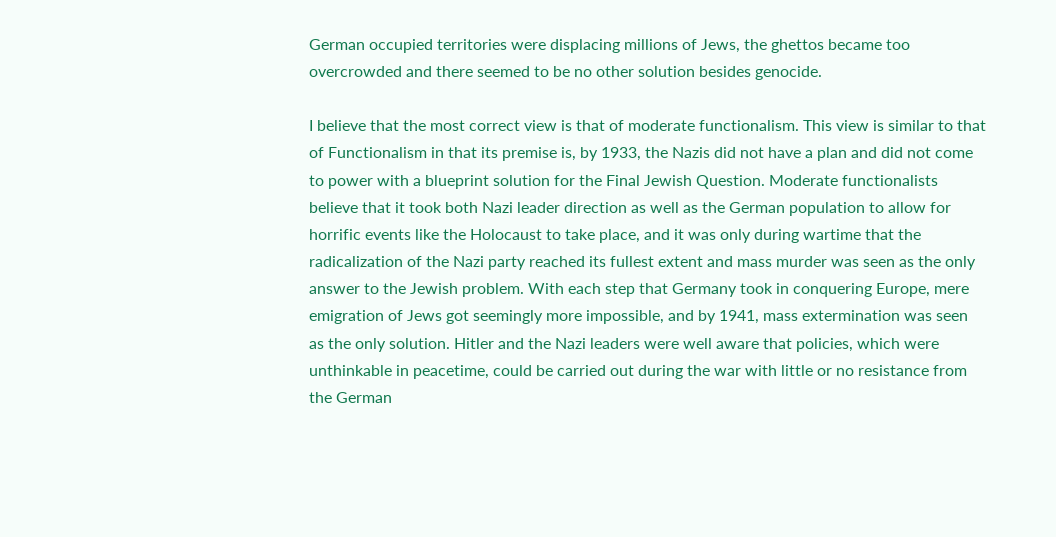German occupied territories were displacing millions of Jews, the ghettos became too overcrowded and there seemed to be no other solution besides genocide.

I believe that the most correct view is that of moderate functionalism. This view is similar to that of Functionalism in that its premise is, by 1933, the Nazis did not have a plan and did not come to power with a blueprint solution for the Final Jewish Question. Moderate functionalists believe that it took both Nazi leader direction as well as the German population to allow for horrific events like the Holocaust to take place, and it was only during wartime that the radicalization of the Nazi party reached its fullest extent and mass murder was seen as the only answer to the Jewish problem. With each step that Germany took in conquering Europe, mere emigration of Jews got seemingly more impossible, and by 1941, mass extermination was seen as the only solution. Hitler and the Nazi leaders were well aware that policies, which were unthinkable in peacetime, could be carried out during the war with little or no resistance from the German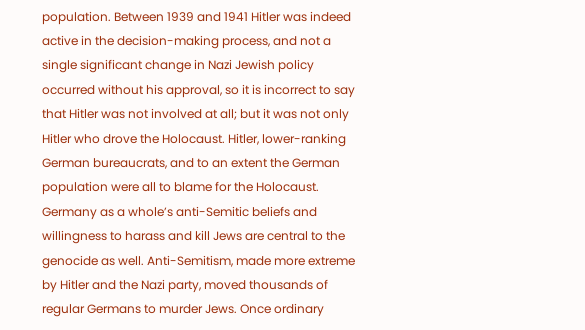population. Between 1939 and 1941 Hitler was indeed active in the decision-making process, and not a single significant change in Nazi Jewish policy occurred without his approval, so it is incorrect to say that Hitler was not involved at all; but it was not only Hitler who drove the Holocaust. Hitler, lower-ranking German bureaucrats, and to an extent the German population were all to blame for the Holocaust. Germany as a whole’s anti-Semitic beliefs and willingness to harass and kill Jews are central to the genocide as well. Anti-Semitism, made more extreme by Hitler and the Nazi party, moved thousands of regular Germans to murder Jews. Once ordinary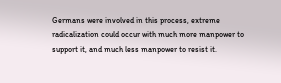Germans were involved in this process, extreme radicalization could occur with much more manpower to support it, and much less manpower to resist it.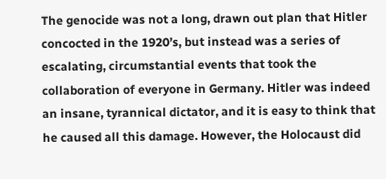The genocide was not a long, drawn out plan that Hitler concocted in the 1920’s, but instead was a series of escalating, circumstantial events that took the collaboration of everyone in Germany. Hitler was indeed an insane, tyrannical dictator, and it is easy to think that he caused all this damage. However, the Holocaust did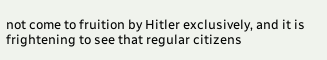not come to fruition by Hitler exclusively, and it is frightening to see that regular citizens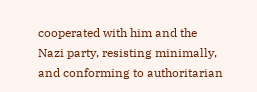cooperated with him and the Nazi party, resisting minimally, and conforming to authoritarian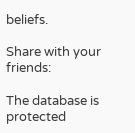beliefs.

Share with your friends:

The database is protected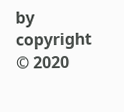by copyright © 2020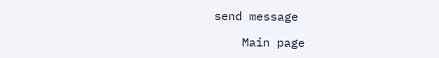send message

    Main page